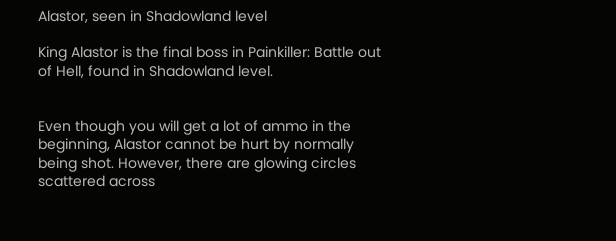Alastor, seen in Shadowland level

King Alastor is the final boss in Painkiller: Battle out of Hell, found in Shadowland level.


Even though you will get a lot of ammo in the beginning, Alastor cannot be hurt by normally being shot. However, there are glowing circles scattered across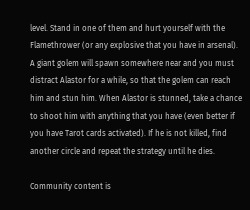level. Stand in one of them and hurt yourself with the Flamethrower (or any explosive that you have in arsenal). A giant golem will spawn somewhere near and you must distract Alastor for a while, so that the golem can reach him and stun him. When Alastor is stunned, take a chance to shoot him with anything that you have (even better if you have Tarot cards activated). If he is not killed, find another circle and repeat the strategy until he dies.

Community content is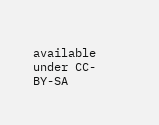available under CC-BY-SA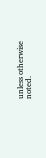unless otherwise noted.